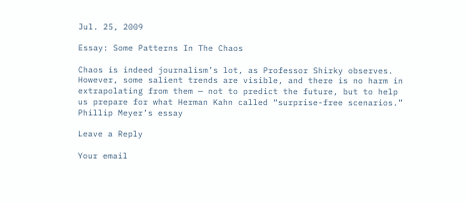Jul. 25, 2009

Essay: Some Patterns In The Chaos

Chaos is indeed journalism’s lot, as Professor Shirky observes. However, some salient trends are visible, and there is no harm in extrapolating from them — not to predict the future, but to help us prepare for what Herman Kahn called “surprise-free scenarios.” Phillip Meyer’s essay

Leave a Reply

Your email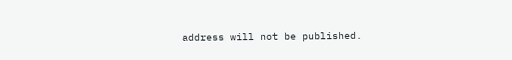address will not be published.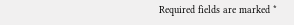Required fields are marked *